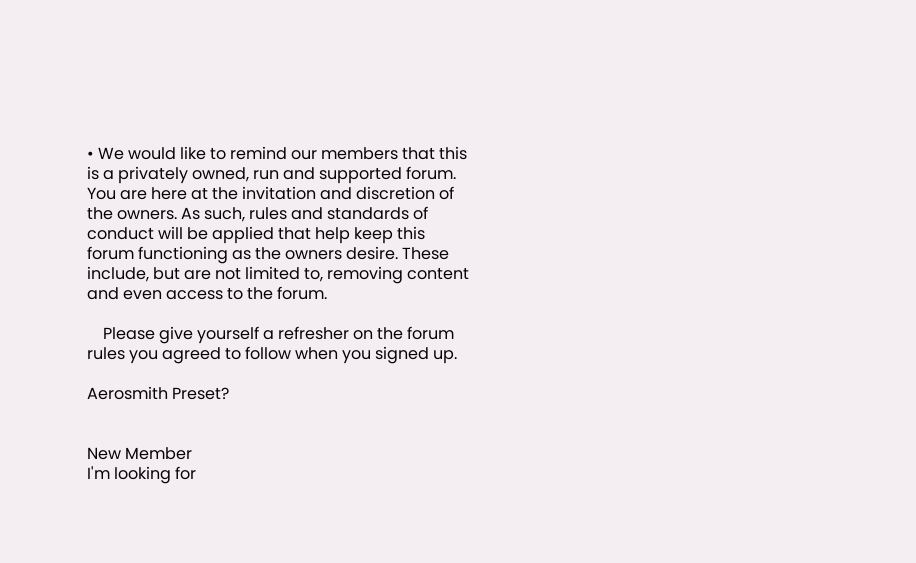• We would like to remind our members that this is a privately owned, run and supported forum. You are here at the invitation and discretion of the owners. As such, rules and standards of conduct will be applied that help keep this forum functioning as the owners desire. These include, but are not limited to, removing content and even access to the forum.

    Please give yourself a refresher on the forum rules you agreed to follow when you signed up.

Aerosmith Preset?


New Member
I'm looking for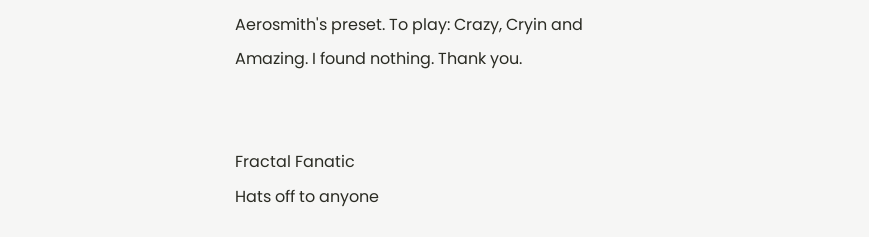Aerosmith's preset. To play: Crazy, Cryin and Amazing. I found nothing. Thank you.


Fractal Fanatic
Hats off to anyone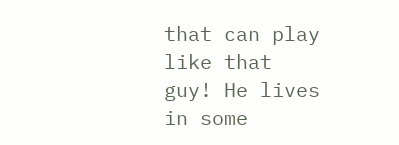that can play like that guy! He lives in some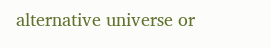alternative universe or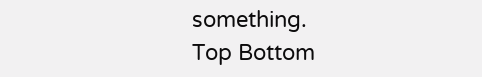something.
Top Bottom